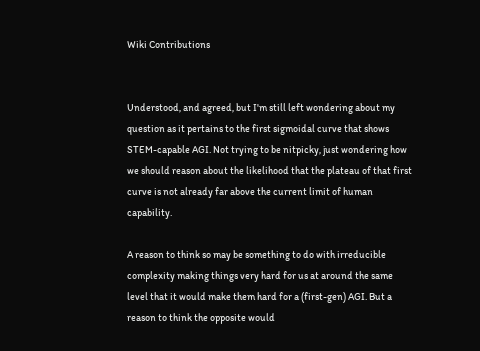Wiki Contributions


Understood, and agreed, but I'm still left wondering about my question as it pertains to the first sigmoidal curve that shows STEM-capable AGI. Not trying to be nitpicky, just wondering how we should reason about the likelihood that the plateau of that first curve is not already far above the current limit of human capability.

A reason to think so may be something to do with irreducible complexity making things very hard for us at around the same level that it would make them hard for a (first-gen) AGI. But a reason to think the opposite would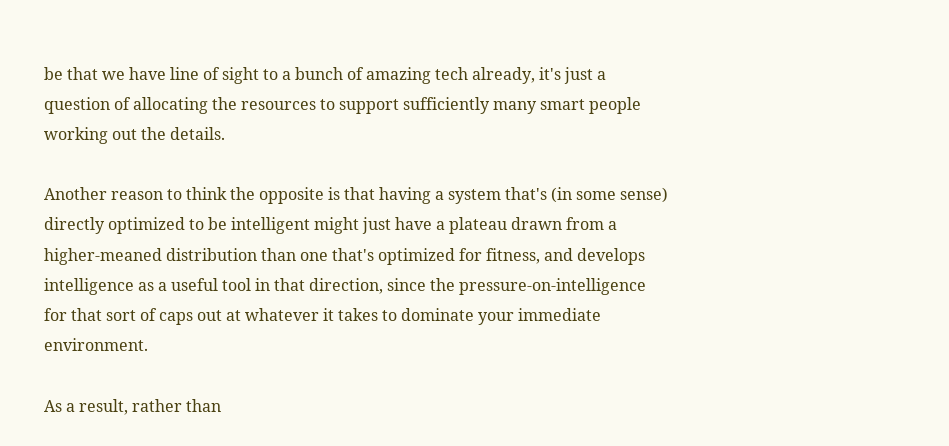be that we have line of sight to a bunch of amazing tech already, it's just a question of allocating the resources to support sufficiently many smart people working out the details.

Another reason to think the opposite is that having a system that's (in some sense) directly optimized to be intelligent might just have a plateau drawn from a higher-meaned distribution than one that's optimized for fitness, and develops intelligence as a useful tool in that direction, since the pressure-on-intelligence for that sort of caps out at whatever it takes to dominate your immediate environment.

As a result, rather than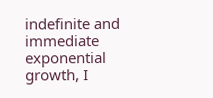indefinite and immediate exponential growth, I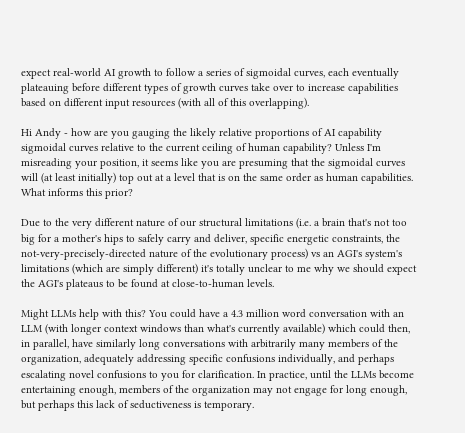expect real-world AI growth to follow a series of sigmoidal curves, each eventually plateauing before different types of growth curves take over to increase capabilities based on different input resources (with all of this overlapping).

Hi Andy - how are you gauging the likely relative proportions of AI capability sigmoidal curves relative to the current ceiling of human capability? Unless I'm misreading your position, it seems like you are presuming that the sigmoidal curves will (at least initially) top out at a level that is on the same order as human capabilities. What informs this prior?

Due to the very different nature of our structural limitations (i.e. a brain that's not too big for a mother's hips to safely carry and deliver, specific energetic constraints, the not-very-precisely-directed nature of the evolutionary process) vs an AGI's system's limitations (which are simply different) it's totally unclear to me why we should expect the AGI's plateaus to be found at close-to-human levels.

Might LLMs help with this? You could have a 4.3 million word conversation with an LLM (with longer context windows than what's currently available) which could then, in parallel, have similarly long conversations with arbitrarily many members of the organization, adequately addressing specific confusions individually, and perhaps escalating novel confusions to you for clarification. In practice, until the LLMs become entertaining enough, members of the organization may not engage for long enough, but perhaps this lack of seductiveness is temporary.